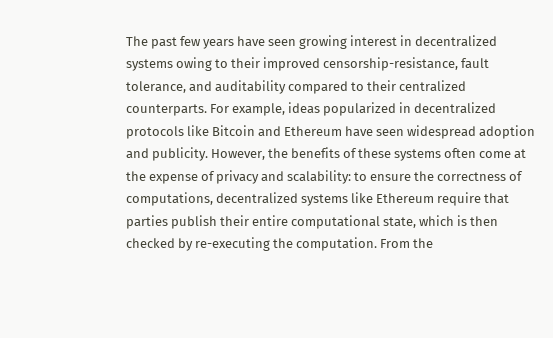The past few years have seen growing interest in decentralized systems owing to their improved censorship-resistance, fault tolerance, and auditability compared to their centralized counterparts. For example, ideas popularized in decentralized protocols like Bitcoin and Ethereum have seen widespread adoption and publicity. However, the benefits of these systems often come at the expense of privacy and scalability: to ensure the correctness of computations, decentralized systems like Ethereum require that parties publish their entire computational state, which is then checked by re-executing the computation. From the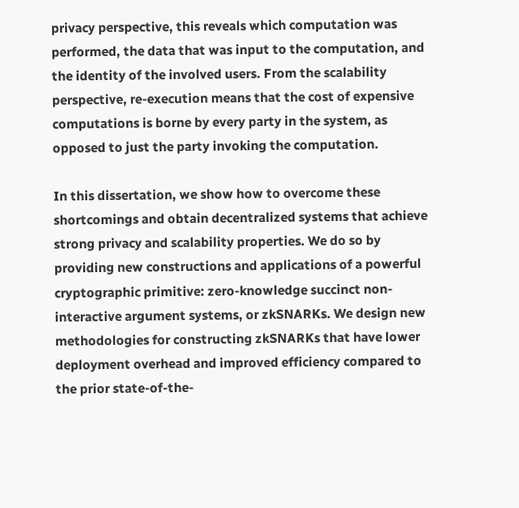privacy perspective, this reveals which computation was performed, the data that was input to the computation, and the identity of the involved users. From the scalability perspective, re-execution means that the cost of expensive computations is borne by every party in the system, as opposed to just the party invoking the computation.

In this dissertation, we show how to overcome these shortcomings and obtain decentralized systems that achieve strong privacy and scalability properties. We do so by providing new constructions and applications of a powerful cryptographic primitive: zero-knowledge succinct non-interactive argument systems, or zkSNARKs. We design new methodologies for constructing zkSNARKs that have lower deployment overhead and improved efficiency compared to the prior state-of-the-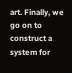art. Finally, we go on to construct a system for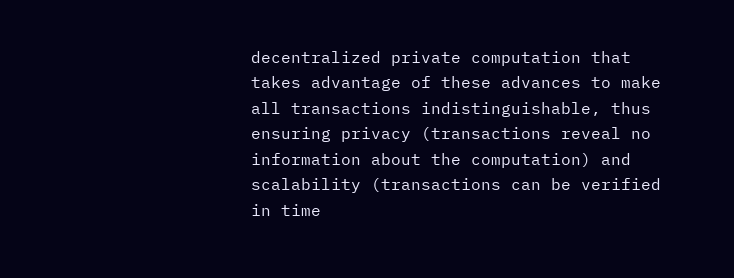decentralized private computation that takes advantage of these advances to make all transactions indistinguishable, thus ensuring privacy (transactions reveal no information about the computation) and scalability (transactions can be verified in time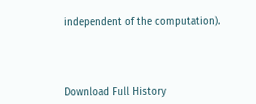independent of the computation).




Download Full History